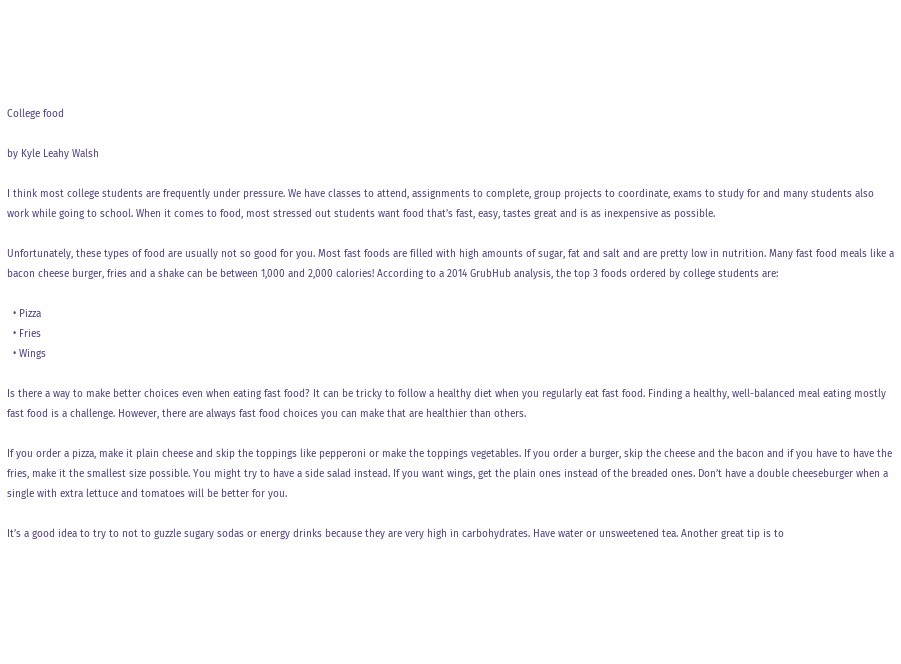College food

by Kyle Leahy Walsh

I think most college students are frequently under pressure. We have classes to attend, assignments to complete, group projects to coordinate, exams to study for and many students also work while going to school. When it comes to food, most stressed out students want food that’s fast, easy, tastes great and is as inexpensive as possible.

Unfortunately, these types of food are usually not so good for you. Most fast foods are filled with high amounts of sugar, fat and salt and are pretty low in nutrition. Many fast food meals like a bacon cheese burger, fries and a shake can be between 1,000 and 2,000 calories! According to a 2014 GrubHub analysis, the top 3 foods ordered by college students are:

  • Pizza
  • Fries
  • Wings

Is there a way to make better choices even when eating fast food? It can be tricky to follow a healthy diet when you regularly eat fast food. Finding a healthy, well-balanced meal eating mostly fast food is a challenge. However, there are always fast food choices you can make that are healthier than others.

If you order a pizza, make it plain cheese and skip the toppings like pepperoni or make the toppings vegetables. If you order a burger, skip the cheese and the bacon and if you have to have the fries, make it the smallest size possible. You might try to have a side salad instead. If you want wings, get the plain ones instead of the breaded ones. Don’t have a double cheeseburger when a single with extra lettuce and tomatoes will be better for you.

It’s a good idea to try to not to guzzle sugary sodas or energy drinks because they are very high in carbohydrates. Have water or unsweetened tea. Another great tip is to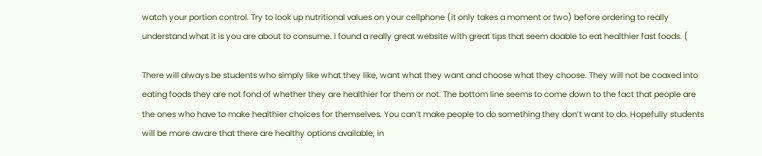watch your portion control. Try to look up nutritional values on your cellphone (it only takes a moment or two) before ordering to really understand what it is you are about to consume. I found a really great website with great tips that seem doable to eat healthier fast foods. (

There will always be students who simply like what they like, want what they want and choose what they choose. They will not be coaxed into eating foods they are not fond of whether they are healthier for them or not. The bottom line seems to come down to the fact that people are the ones who have to make healthier choices for themselves. You can’t make people to do something they don’t want to do. Hopefully students will be more aware that there are healthy options available, in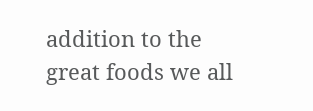addition to the great foods we all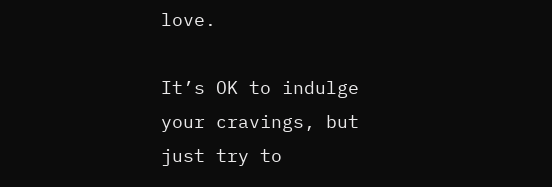love.

It’s OK to indulge your cravings, but just try to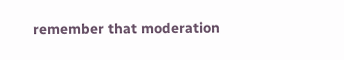remember that moderation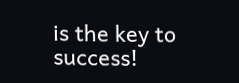is the key to success!